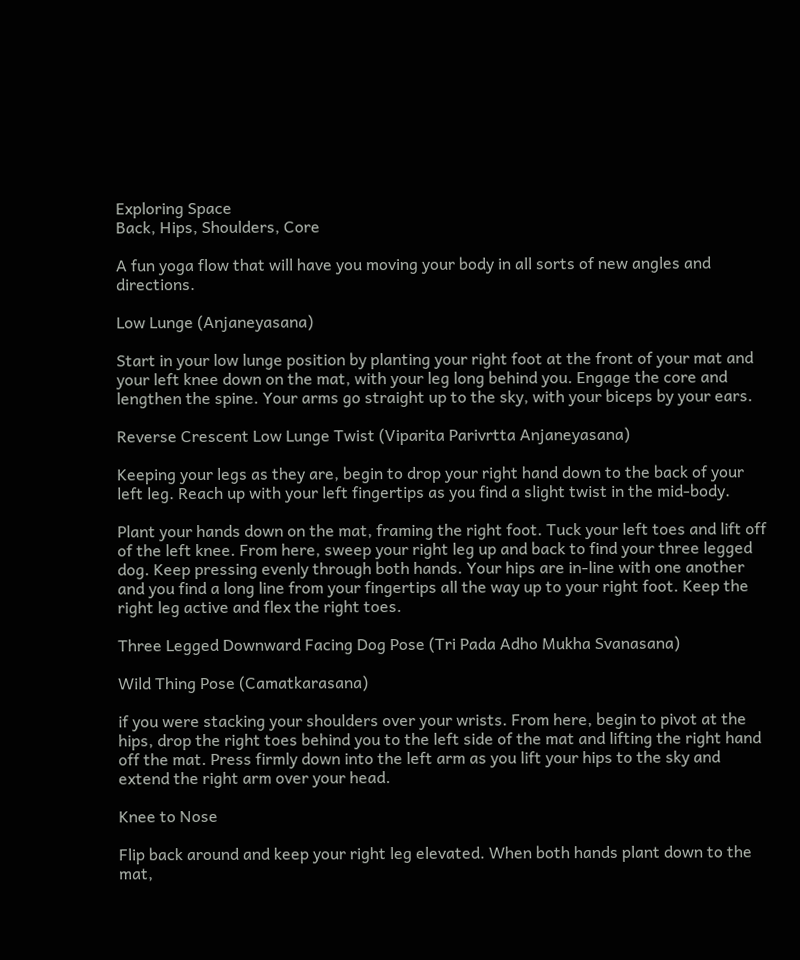Exploring Space
Back, Hips, Shoulders, Core

A fun yoga flow that will have you moving your body in all sorts of new angles and directions.

Low Lunge (Anjaneyasana)

Start in your low lunge position by planting your right foot at the front of your mat and your left knee down on the mat, with your leg long behind you. Engage the core and lengthen the spine. Your arms go straight up to the sky, with your biceps by your ears.

Reverse Crescent Low Lunge Twist (Viparita Parivrtta Anjaneyasana)

Keeping your legs as they are, begin to drop your right hand down to the back of your left leg. Reach up with your left fingertips as you find a slight twist in the mid-body.

Plant your hands down on the mat, framing the right foot. Tuck your left toes and lift off of the left knee. From here, sweep your right leg up and back to find your three legged dog. Keep pressing evenly through both hands. Your hips are in-line with one another and you find a long line from your fingertips all the way up to your right foot. Keep the right leg active and flex the right toes.

Three Legged Downward Facing Dog Pose (Tri Pada Adho Mukha Svanasana)

Wild Thing Pose (Camatkarasana)

if you were stacking your shoulders over your wrists. From here, begin to pivot at the hips, drop the right toes behind you to the left side of the mat and lifting the right hand off the mat. Press firmly down into the left arm as you lift your hips to the sky and extend the right arm over your head.

Knee to Nose

Flip back around and keep your right leg elevated. When both hands plant down to the mat,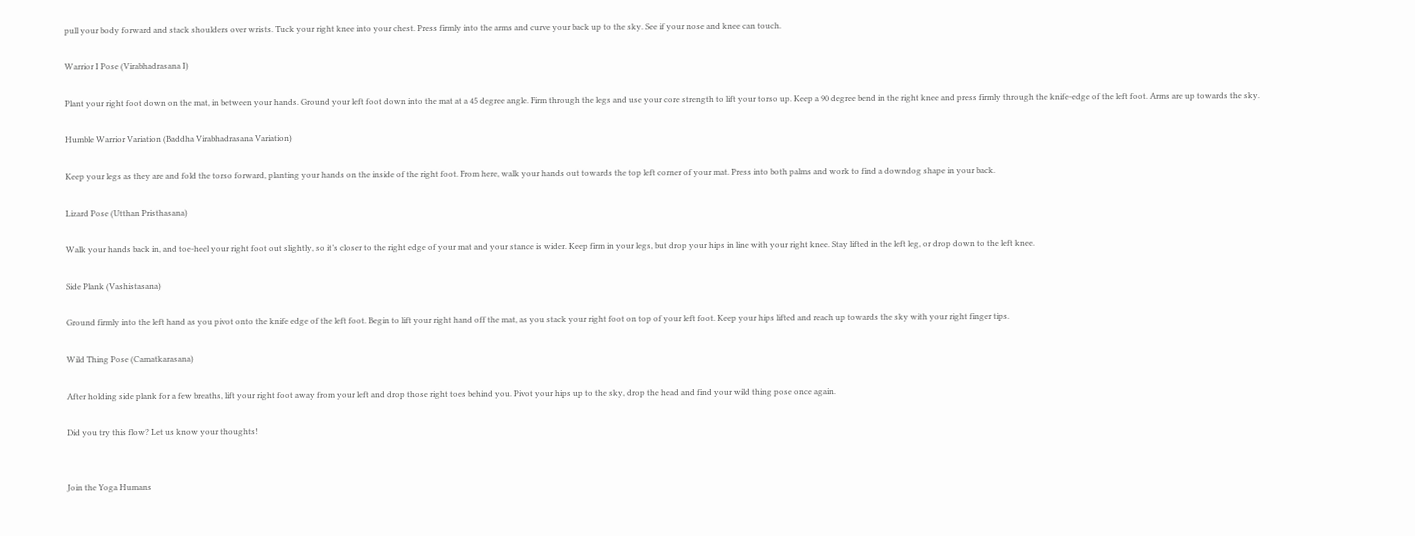pull your body forward and stack shoulders over wrists. Tuck your right knee into your chest. Press firmly into the arms and curve your back up to the sky. See if your nose and knee can touch.

Warrior I Pose (Virabhadrasana I)

Plant your right foot down on the mat, in between your hands. Ground your left foot down into the mat at a 45 degree angle. Firm through the legs and use your core strength to lift your torso up. Keep a 90 degree bend in the right knee and press firmly through the knife-edge of the left foot. Arms are up towards the sky.

Humble Warrior Variation (Baddha Virabhadrasana Variation)

Keep your legs as they are and fold the torso forward, planting your hands on the inside of the right foot. From here, walk your hands out towards the top left corner of your mat. Press into both palms and work to find a downdog shape in your back.

Lizard Pose (Utthan Pristhasana)

Walk your hands back in, and toe-heel your right foot out slightly, so it’s closer to the right edge of your mat and your stance is wider. Keep firm in your legs, but drop your hips in line with your right knee. Stay lifted in the left leg, or drop down to the left knee.

Side Plank (Vashistasana)

Ground firmly into the left hand as you pivot onto the knife edge of the left foot. Begin to lift your right hand off the mat, as you stack your right foot on top of your left foot. Keep your hips lifted and reach up towards the sky with your right finger tips.

Wild Thing Pose (Camatkarasana)

After holding side plank for a few breaths, lift your right foot away from your left and drop those right toes behind you. Pivot your hips up to the sky, drop the head and find your wild thing pose once again.

Did you try this flow? Let us know your thoughts!


Join the Yoga Humans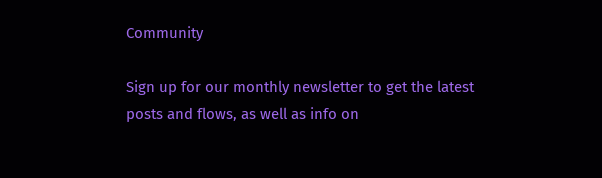Community

Sign up for our monthly newsletter to get the latest posts and flows, as well as info on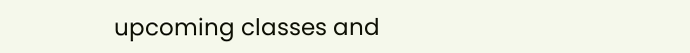upcoming classes and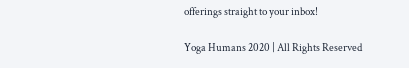offerings straight to your inbox!

Yoga Humans 2020 | All Rights Reserved